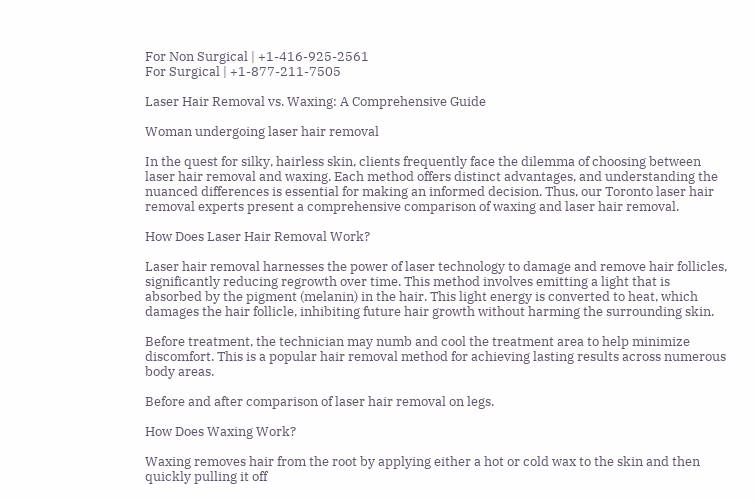For Non Surgical | +1-416-925-2561
For Surgical | +1-877-211-7505

Laser Hair Removal vs. Waxing: A Comprehensive Guide

Woman undergoing laser hair removal

In the quest for silky, hairless skin, clients frequently face the dilemma of choosing between laser hair removal and waxing. Each method offers distinct advantages, and understanding the nuanced differences is essential for making an informed decision. Thus, our Toronto laser hair removal experts present a comprehensive comparison of waxing and laser hair removal.

How Does Laser Hair Removal Work?

Laser hair removal harnesses the power of laser technology to damage and remove hair follicles, significantly reducing regrowth over time. This method involves emitting a light that is absorbed by the pigment (melanin) in the hair. This light energy is converted to heat, which damages the hair follicle, inhibiting future hair growth without harming the surrounding skin.

Before treatment, the technician may numb and cool the treatment area to help minimize discomfort. This is a popular hair removal method for achieving lasting results across numerous body areas.

Before and after comparison of laser hair removal on legs.

How Does Waxing Work?

Waxing removes hair from the root by applying either a hot or cold wax to the skin and then quickly pulling it off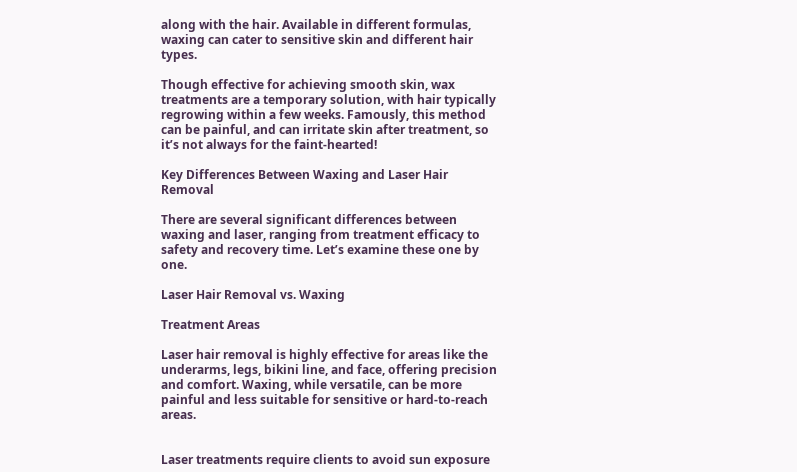along with the hair. Available in different formulas, waxing can cater to sensitive skin and different hair types.

Though effective for achieving smooth skin, wax treatments are a temporary solution, with hair typically regrowing within a few weeks. Famously, this method can be painful, and can irritate skin after treatment, so it’s not always for the faint-hearted!

Key Differences Between Waxing and Laser Hair Removal

There are several significant differences between waxing and laser, ranging from treatment efficacy to safety and recovery time. Let’s examine these one by one.

Laser Hair Removal vs. Waxing

Treatment Areas

Laser hair removal is highly effective for areas like the underarms, legs, bikini line, and face, offering precision and comfort. Waxing, while versatile, can be more painful and less suitable for sensitive or hard-to-reach areas.


Laser treatments require clients to avoid sun exposure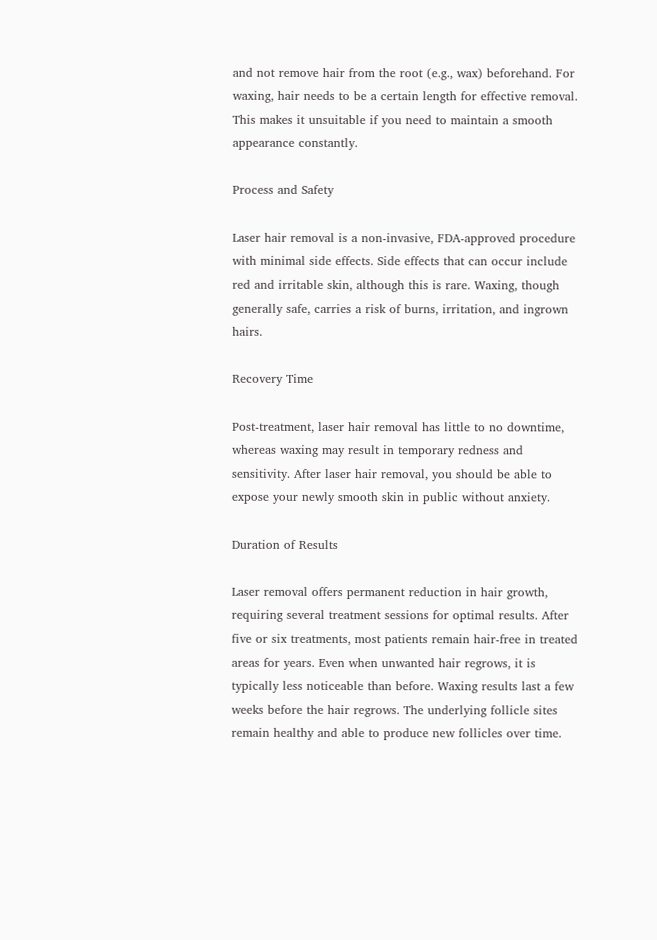and not remove hair from the root (e.g., wax) beforehand. For waxing, hair needs to be a certain length for effective removal. This makes it unsuitable if you need to maintain a smooth appearance constantly.

Process and Safety

Laser hair removal is a non-invasive, FDA-approved procedure with minimal side effects. Side effects that can occur include red and irritable skin, although this is rare. Waxing, though generally safe, carries a risk of burns, irritation, and ingrown hairs.

Recovery Time

Post-treatment, laser hair removal has little to no downtime, whereas waxing may result in temporary redness and sensitivity. After laser hair removal, you should be able to expose your newly smooth skin in public without anxiety.

Duration of Results

Laser removal offers permanent reduction in hair growth, requiring several treatment sessions for optimal results. After five or six treatments, most patients remain hair-free in treated areas for years. Even when unwanted hair regrows, it is typically less noticeable than before. Waxing results last a few weeks before the hair regrows. The underlying follicle sites remain healthy and able to produce new follicles over time.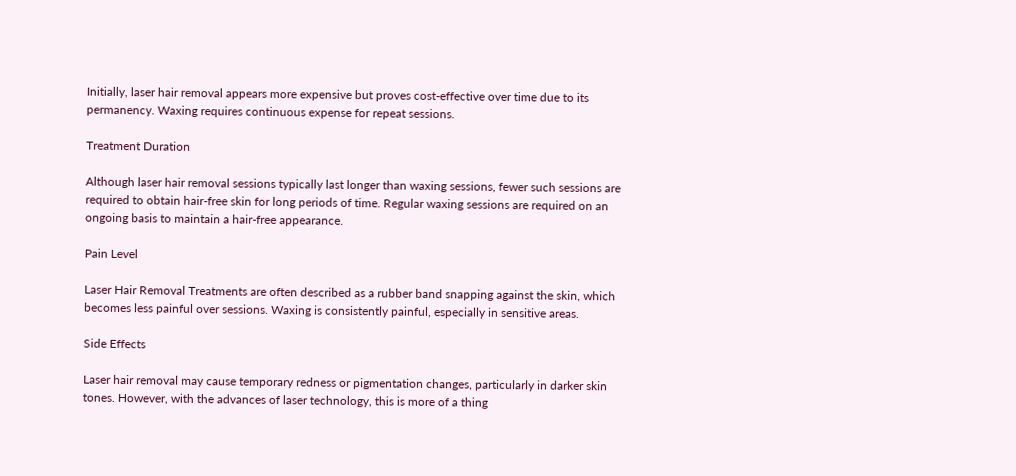Initially, laser hair removal appears more expensive but proves cost-effective over time due to its permanency. Waxing requires continuous expense for repeat sessions.

Treatment Duration

Although laser hair removal sessions typically last longer than waxing sessions, fewer such sessions are required to obtain hair-free skin for long periods of time. Regular waxing sessions are required on an ongoing basis to maintain a hair-free appearance.

Pain Level

Laser Hair Removal Treatments are often described as a rubber band snapping against the skin, which becomes less painful over sessions. Waxing is consistently painful, especially in sensitive areas.

Side Effects

Laser hair removal may cause temporary redness or pigmentation changes, particularly in darker skin tones. However, with the advances of laser technology, this is more of a thing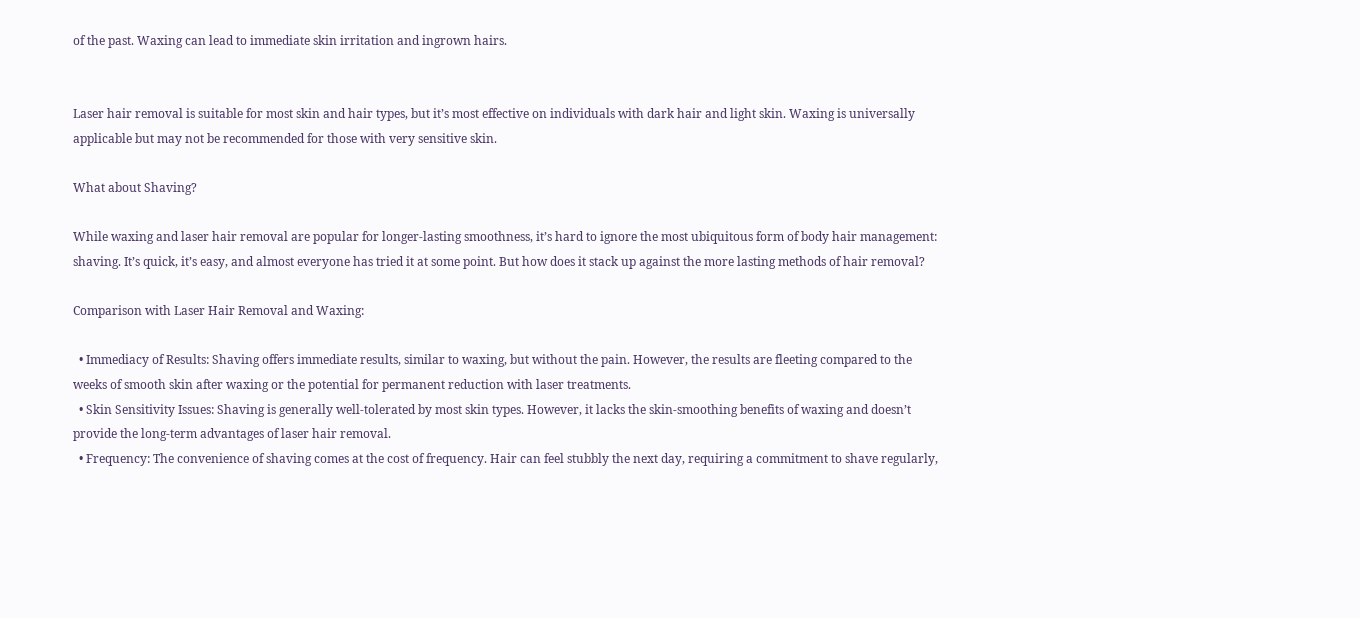of the past. Waxing can lead to immediate skin irritation and ingrown hairs.


Laser hair removal is suitable for most skin and hair types, but it’s most effective on individuals with dark hair and light skin. Waxing is universally applicable but may not be recommended for those with very sensitive skin.

What about Shaving?

While waxing and laser hair removal are popular for longer-lasting smoothness, it’s hard to ignore the most ubiquitous form of body hair management: shaving. It’s quick, it’s easy, and almost everyone has tried it at some point. But how does it stack up against the more lasting methods of hair removal?

Comparison with Laser Hair Removal and Waxing:

  • Immediacy of Results: Shaving offers immediate results, similar to waxing, but without the pain. However, the results are fleeting compared to the weeks of smooth skin after waxing or the potential for permanent reduction with laser treatments.
  • Skin Sensitivity Issues: Shaving is generally well-tolerated by most skin types. However, it lacks the skin-smoothing benefits of waxing and doesn’t provide the long-term advantages of laser hair removal.
  • Frequency: The convenience of shaving comes at the cost of frequency. Hair can feel stubbly the next day, requiring a commitment to shave regularly,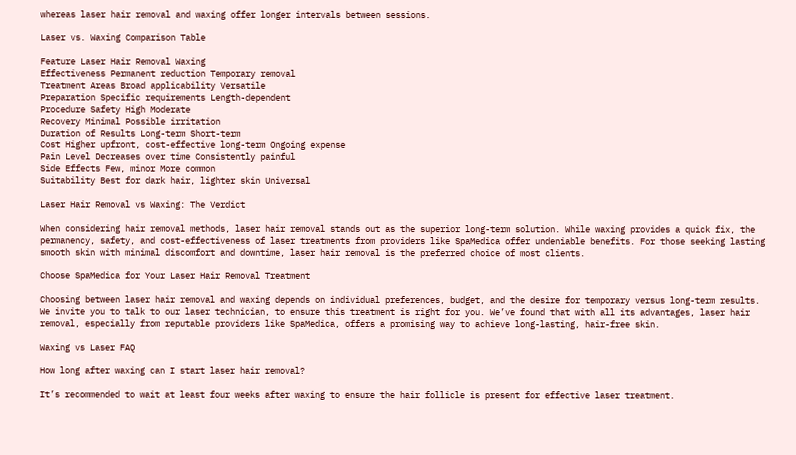whereas laser hair removal and waxing offer longer intervals between sessions.

Laser vs. Waxing Comparison Table

Feature Laser Hair Removal Waxing
Effectiveness Permanent reduction Temporary removal
Treatment Areas Broad applicability Versatile
Preparation Specific requirements Length-dependent
Procedure Safety High Moderate
Recovery Minimal Possible irritation
Duration of Results Long-term Short-term
Cost Higher upfront, cost-effective long-term Ongoing expense
Pain Level Decreases over time Consistently painful
Side Effects Few, minor More common
Suitability Best for dark hair, lighter skin Universal

Laser Hair Removal vs Waxing: The Verdict

When considering hair removal methods, laser hair removal stands out as the superior long-term solution. While waxing provides a quick fix, the permanency, safety, and cost-effectiveness of laser treatments from providers like SpaMedica offer undeniable benefits. For those seeking lasting smooth skin with minimal discomfort and downtime, laser hair removal is the preferred choice of most clients.

Choose SpaMedica for Your Laser Hair Removal Treatment

Choosing between laser hair removal and waxing depends on individual preferences, budget, and the desire for temporary versus long-term results. We invite you to talk to our laser technician, to ensure this treatment is right for you. We’ve found that with all its advantages, laser hair removal, especially from reputable providers like SpaMedica, offers a promising way to achieve long-lasting, hair-free skin.

Waxing vs Laser FAQ

How long after waxing can I start laser hair removal?

It’s recommended to wait at least four weeks after waxing to ensure the hair follicle is present for effective laser treatment.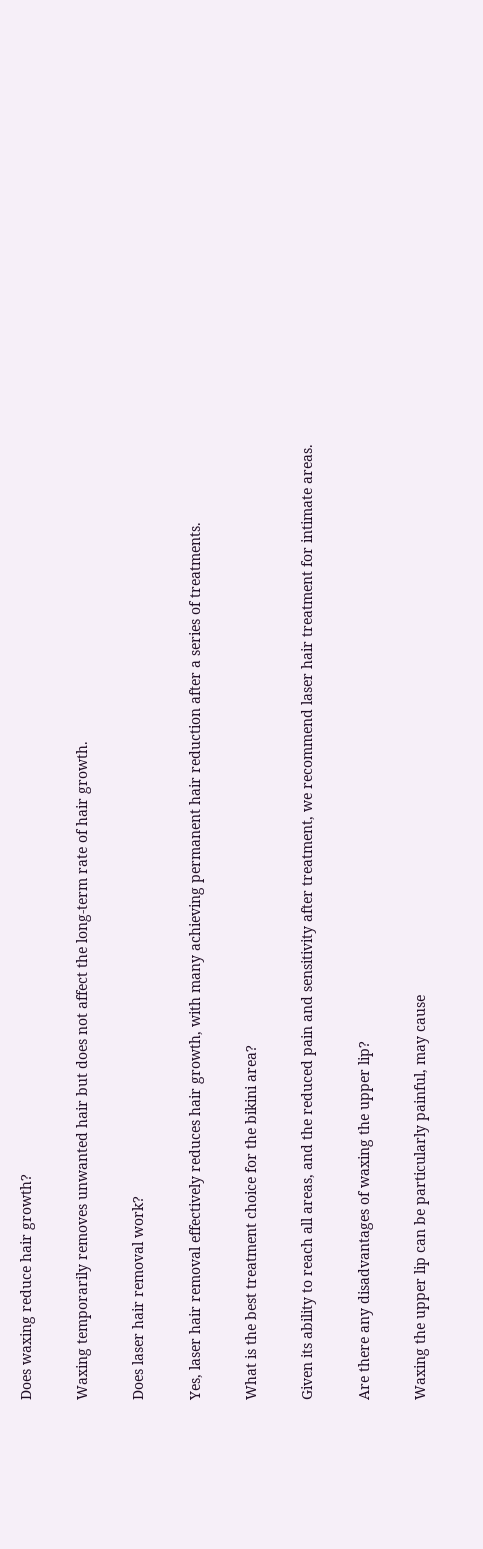Does waxing reduce hair growth?

Waxing temporarily removes unwanted hair but does not affect the long-term rate of hair growth.

Does laser hair removal work?

Yes, laser hair removal effectively reduces hair growth, with many achieving permanent hair reduction after a series of treatments.

What is the best treatment choice for the bikini area?

Given its ability to reach all areas, and the reduced pain and sensitivity after treatment, we recommend laser hair treatment for intimate areas.

Are there any disadvantages of waxing the upper lip?

Waxing the upper lip can be particularly painful, may cause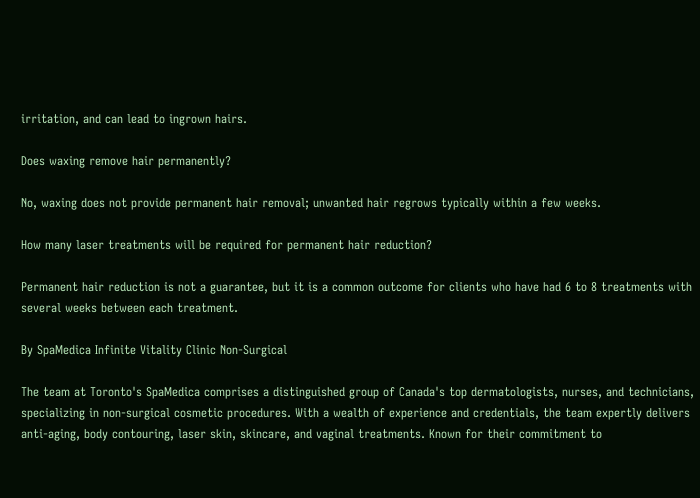irritation, and can lead to ingrown hairs.

Does waxing remove hair permanently?

No, waxing does not provide permanent hair removal; unwanted hair regrows typically within a few weeks.

How many laser treatments will be required for permanent hair reduction?

Permanent hair reduction is not a guarantee, but it is a common outcome for clients who have had 6 to 8 treatments with several weeks between each treatment.

By SpaMedica Infinite Vitality Clinic Non-Surgical

The team at Toronto's SpaMedica comprises a distinguished group of Canada's top dermatologists, nurses, and technicians, specializing in non-surgical cosmetic procedures. With a wealth of experience and credentials, the team expertly delivers anti-aging, body contouring, laser skin, skincare, and vaginal treatments. Known for their commitment to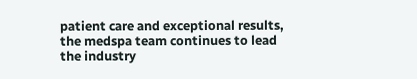patient care and exceptional results, the medspa team continues to lead the industry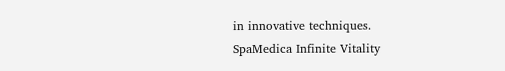in innovative techniques.
SpaMedica Infinite Vitality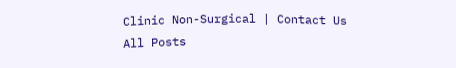Clinic Non-Surgical | Contact Us
All Posts